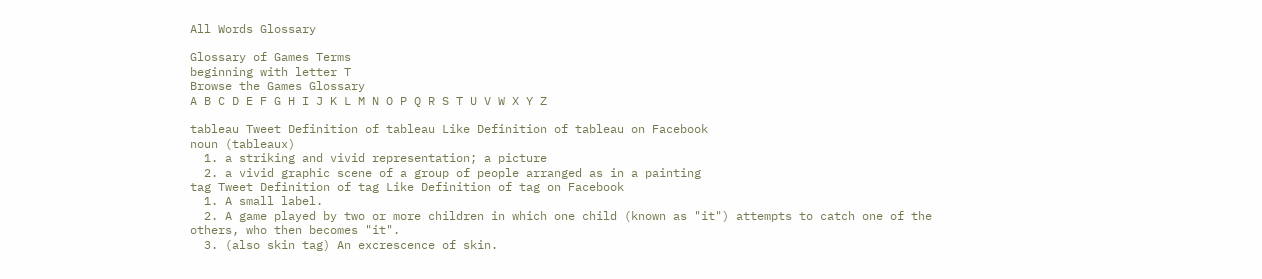All Words Glossary

Glossary of Games Terms
beginning with letter T
Browse the Games Glossary
A B C D E F G H I J K L M N O P Q R S T U V W X Y Z

tableau Tweet Definition of tableau Like Definition of tableau on Facebook
noun (tableaux)
  1. a striking and vivid representation; a picture
  2. a vivid graphic scene of a group of people arranged as in a painting
tag Tweet Definition of tag Like Definition of tag on Facebook
  1. A small label.
  2. A game played by two or more children in which one child (known as "it") attempts to catch one of the others, who then becomes "it".
  3. (also skin tag) An excrescence of skin.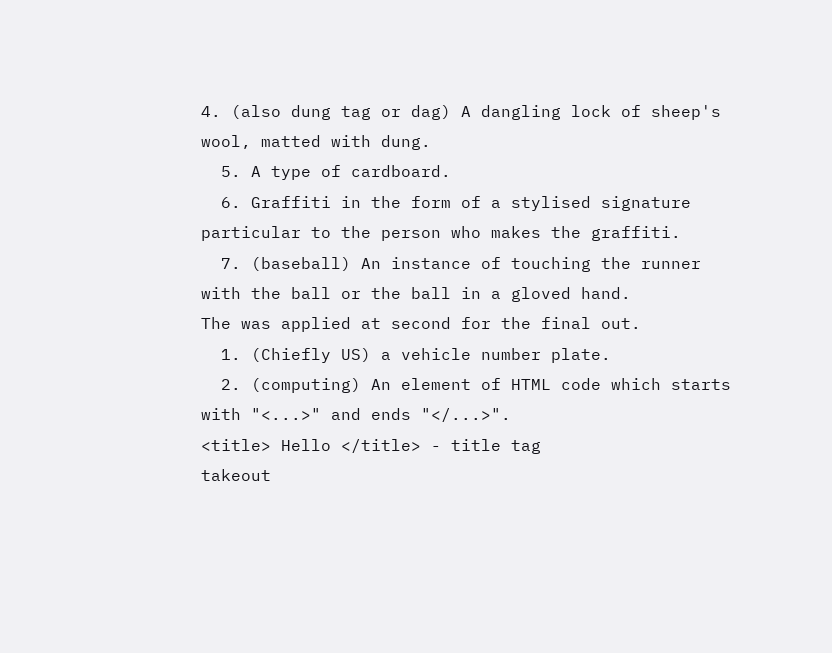4. (also dung tag or dag) A dangling lock of sheep's wool, matted with dung.
  5. A type of cardboard.
  6. Graffiti in the form of a stylised signature particular to the person who makes the graffiti.
  7. (baseball) An instance of touching the runner with the ball or the ball in a gloved hand.
The was applied at second for the final out.
  1. (Chiefly US) a vehicle number plate.
  2. (computing) An element of HTML code which starts with "<...>" and ends "</...>".
<title> Hello </title> - title tag
takeout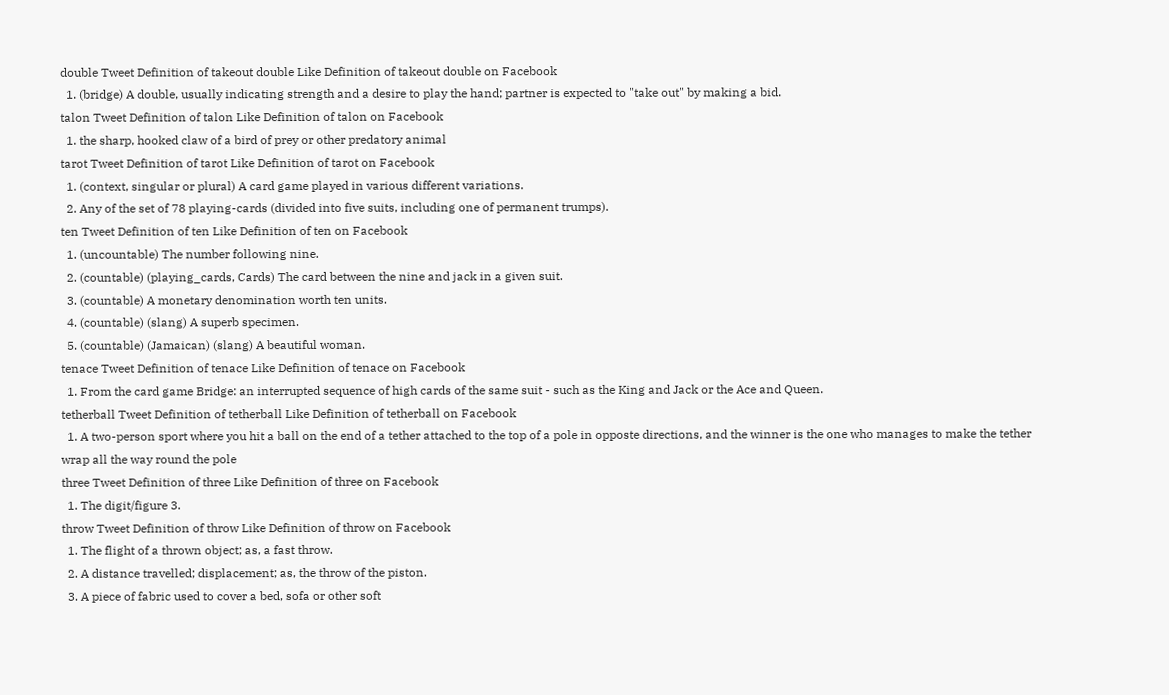double Tweet Definition of takeout double Like Definition of takeout double on Facebook
  1. (bridge) A double, usually indicating strength and a desire to play the hand; partner is expected to "take out" by making a bid.
talon Tweet Definition of talon Like Definition of talon on Facebook
  1. the sharp, hooked claw of a bird of prey or other predatory animal
tarot Tweet Definition of tarot Like Definition of tarot on Facebook
  1. (context, singular or plural) A card game played in various different variations.
  2. Any of the set of 78 playing-cards (divided into five suits, including one of permanent trumps).
ten Tweet Definition of ten Like Definition of ten on Facebook
  1. (uncountable) The number following nine.
  2. (countable) (playing_cards, Cards) The card between the nine and jack in a given suit.
  3. (countable) A monetary denomination worth ten units.
  4. (countable) (slang) A superb specimen.
  5. (countable) (Jamaican) (slang) A beautiful woman.
tenace Tweet Definition of tenace Like Definition of tenace on Facebook
  1. From the card game Bridge: an interrupted sequence of high cards of the same suit - such as the King and Jack or the Ace and Queen.
tetherball Tweet Definition of tetherball Like Definition of tetherball on Facebook
  1. A two-person sport where you hit a ball on the end of a tether attached to the top of a pole in opposte directions, and the winner is the one who manages to make the tether wrap all the way round the pole
three Tweet Definition of three Like Definition of three on Facebook
  1. The digit/figure 3.
throw Tweet Definition of throw Like Definition of throw on Facebook
  1. The flight of a thrown object; as, a fast throw.
  2. A distance travelled; displacement; as, the throw of the piston.
  3. A piece of fabric used to cover a bed, sofa or other soft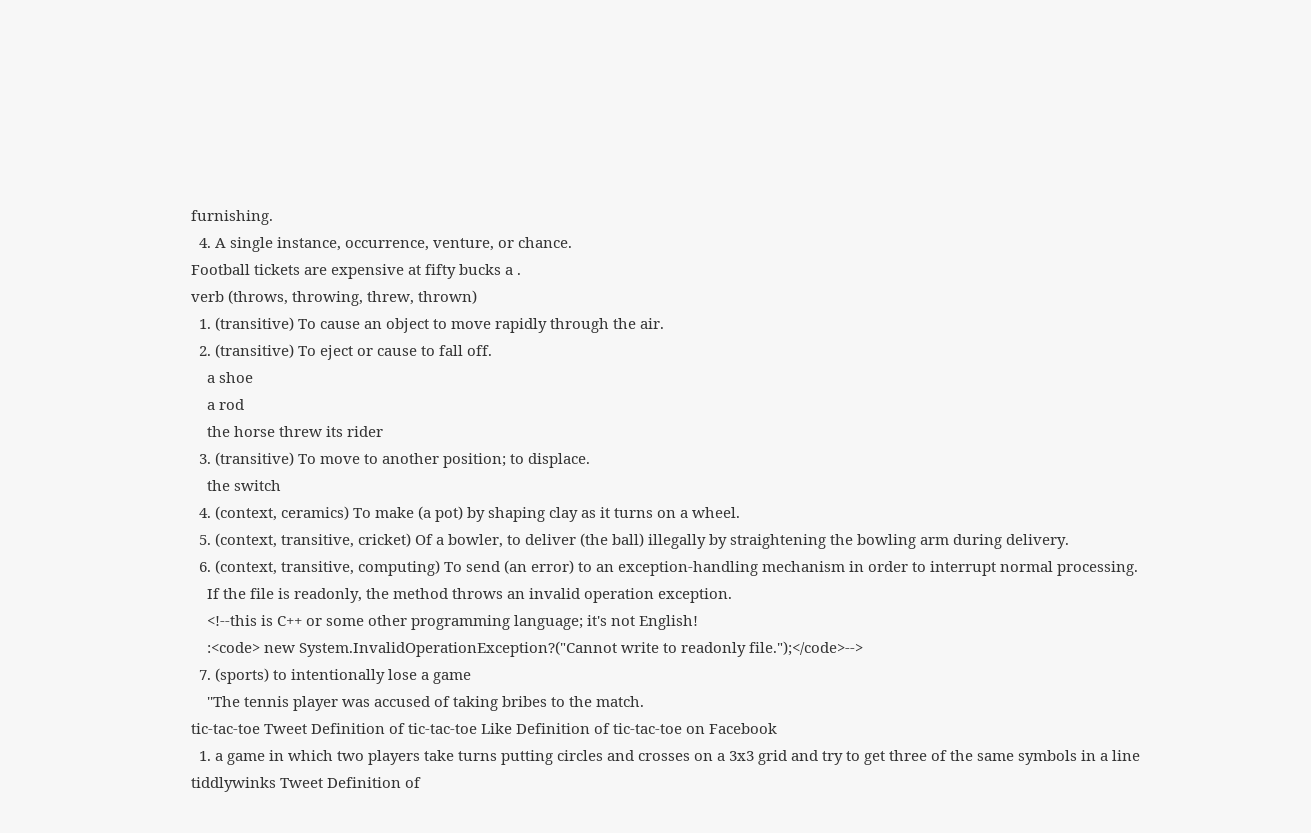furnishing.
  4. A single instance, occurrence, venture, or chance.
Football tickets are expensive at fifty bucks a .
verb (throws, throwing, threw, thrown)
  1. (transitive) To cause an object to move rapidly through the air.
  2. (transitive) To eject or cause to fall off.
    a shoe
    a rod
    the horse threw its rider
  3. (transitive) To move to another position; to displace.
    the switch
  4. (context, ceramics) To make (a pot) by shaping clay as it turns on a wheel.
  5. (context, transitive, cricket) Of a bowler, to deliver (the ball) illegally by straightening the bowling arm during delivery.
  6. (context, transitive, computing) To send (an error) to an exception-handling mechanism in order to interrupt normal processing.
    If the file is readonly, the method throws an invalid operation exception.
    <!--this is C++ or some other programming language; it's not English!
    :<code> new System.InvalidOperationException?("Cannot write to readonly file.");</code>-->
  7. (sports) to intentionally lose a game
    ''The tennis player was accused of taking bribes to the match.
tic-tac-toe Tweet Definition of tic-tac-toe Like Definition of tic-tac-toe on Facebook
  1. a game in which two players take turns putting circles and crosses on a 3x3 grid and try to get three of the same symbols in a line
tiddlywinks Tweet Definition of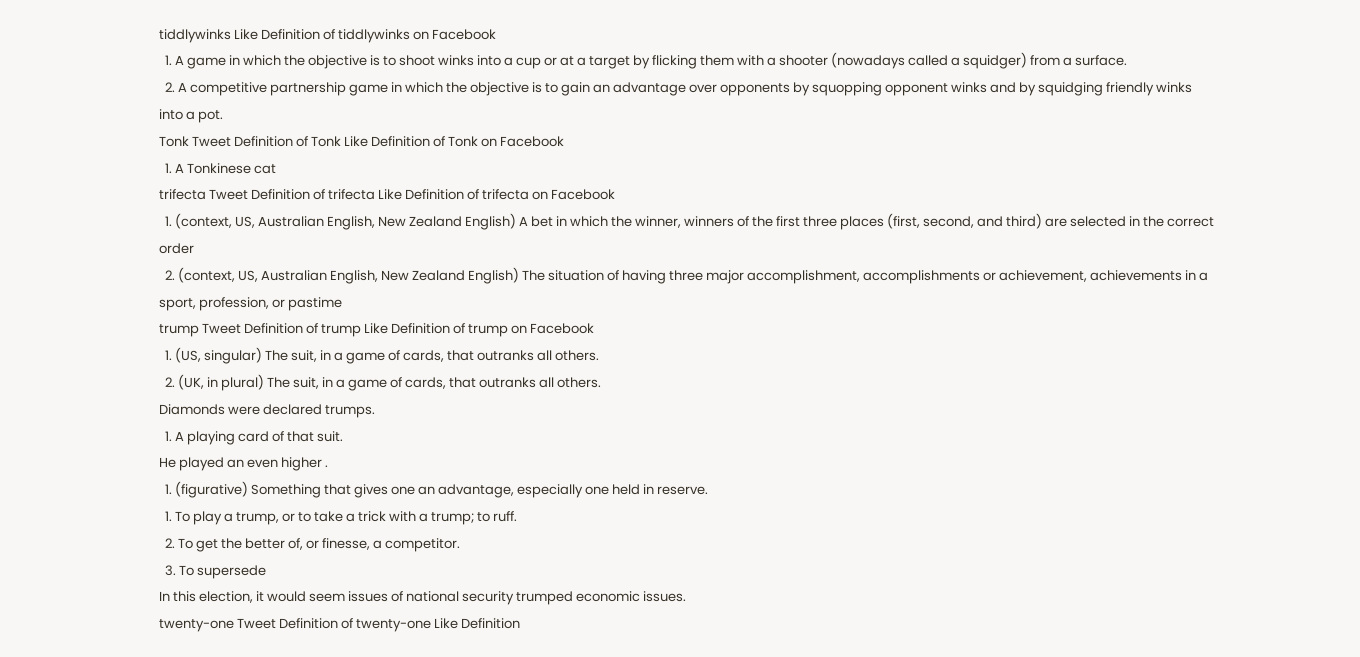tiddlywinks Like Definition of tiddlywinks on Facebook
  1. A game in which the objective is to shoot winks into a cup or at a target by flicking them with a shooter (nowadays called a squidger) from a surface.
  2. A competitive partnership game in which the objective is to gain an advantage over opponents by squopping opponent winks and by squidging friendly winks into a pot.
Tonk Tweet Definition of Tonk Like Definition of Tonk on Facebook
  1. A Tonkinese cat
trifecta Tweet Definition of trifecta Like Definition of trifecta on Facebook
  1. (context, US, Australian English, New Zealand English) A bet in which the winner, winners of the first three places (first, second, and third) are selected in the correct order
  2. (context, US, Australian English, New Zealand English) The situation of having three major accomplishment, accomplishments or achievement, achievements in a sport, profession, or pastime
trump Tweet Definition of trump Like Definition of trump on Facebook
  1. (US, singular) The suit, in a game of cards, that outranks all others.
  2. (UK, in plural) The suit, in a game of cards, that outranks all others.
Diamonds were declared trumps.
  1. A playing card of that suit.
He played an even higher .
  1. (figurative) Something that gives one an advantage, especially one held in reserve.
  1. To play a trump, or to take a trick with a trump; to ruff.
  2. To get the better of, or finesse, a competitor.
  3. To supersede
In this election, it would seem issues of national security trumped economic issues.
twenty-one Tweet Definition of twenty-one Like Definition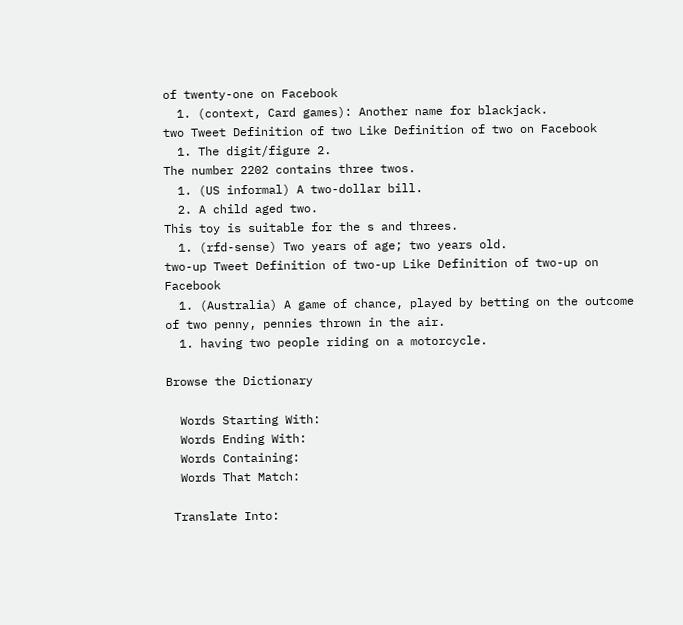of twenty-one on Facebook
  1. (context, Card games): Another name for blackjack.
two Tweet Definition of two Like Definition of two on Facebook
  1. The digit/figure 2.
The number 2202 contains three twos.
  1. (US informal) A two-dollar bill.
  2. A child aged two.
This toy is suitable for the s and threes.
  1. (rfd-sense) Two years of age; two years old.
two-up Tweet Definition of two-up Like Definition of two-up on Facebook
  1. (Australia) A game of chance, played by betting on the outcome of two penny, pennies thrown in the air.
  1. having two people riding on a motorcycle.

Browse the Dictionary

  Words Starting With:
  Words Ending With:
  Words Containing:
  Words That Match:

 Translate Into: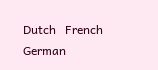Dutch   French   German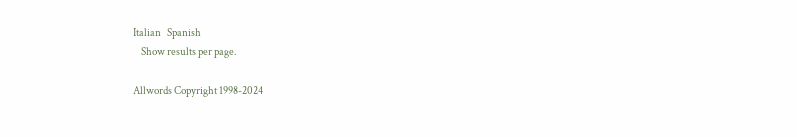Italian   Spanish
    Show results per page.

Allwords Copyright 1998-2024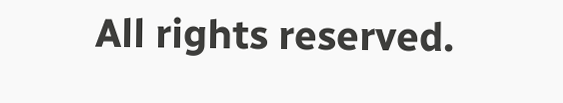All rights reserved.